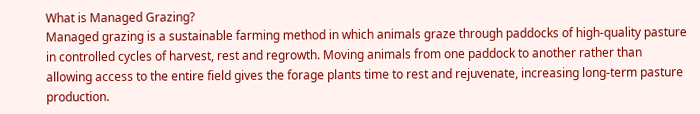What is Managed Grazing?
Managed grazing is a sustainable farming method in which animals graze through paddocks of high-quality pasture in controlled cycles of harvest, rest and regrowth. Moving animals from one paddock to another rather than allowing access to the entire field gives the forage plants time to rest and rejuvenate, increasing long-term pasture production.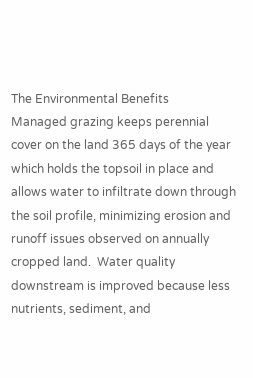The Environmental Benefits
Managed grazing keeps perennial cover on the land 365 days of the year which holds the topsoil in place and allows water to infiltrate down through the soil profile, minimizing erosion and runoff issues observed on annually cropped land.  Water quality downstream is improved because less nutrients, sediment, and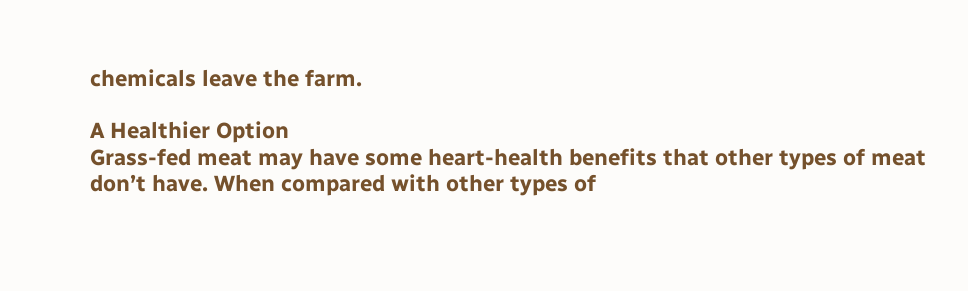chemicals leave the farm.

A Healthier Option
Grass-fed meat may have some heart-health benefits that other types of meat don’t have. When compared with other types of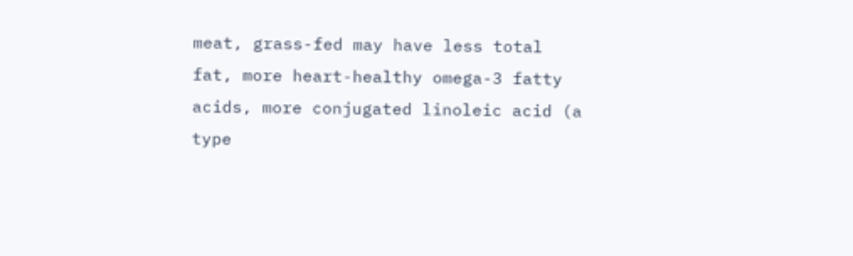meat, grass-fed may have less total fat, more heart-healthy omega-3 fatty acids, more conjugated linoleic acid (a type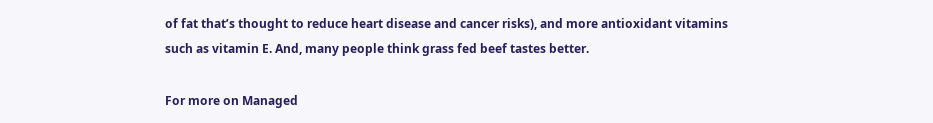of fat that’s thought to reduce heart disease and cancer risks), and more antioxidant vitamins such as vitamin E. And, many people think grass fed beef tastes better.

For more on Managed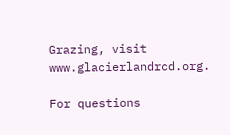Grazing, visit www.glacierlandrcd.org.

For questions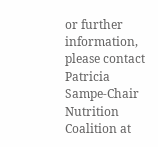or further information, please contact Patricia Sampe-Chair Nutrition Coalition at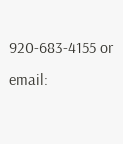920-683-4155 or email: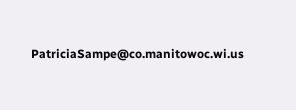PatriciaSampe@co.manitowoc.wi.us